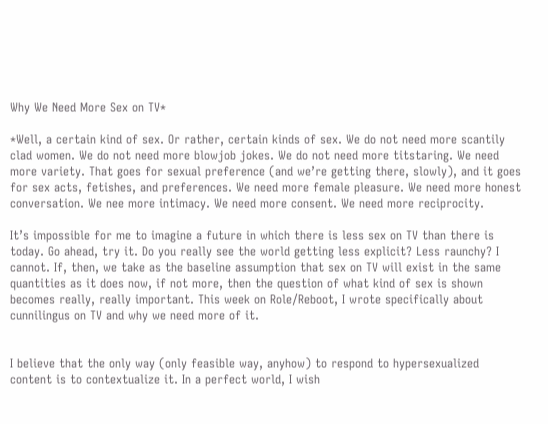Why We Need More Sex on TV*

*Well, a certain kind of sex. Or rather, certain kinds of sex. We do not need more scantily clad women. We do not need more blowjob jokes. We do not need more titstaring. We need more variety. That goes for sexual preference (and we’re getting there, slowly), and it goes for sex acts, fetishes, and preferences. We need more female pleasure. We need more honest conversation. We nee more intimacy. We need more consent. We need more reciprocity.

It’s impossible for me to imagine a future in which there is less sex on TV than there is today. Go ahead, try it. Do you really see the world getting less explicit? Less raunchy? I cannot. If, then, we take as the baseline assumption that sex on TV will exist in the same quantities as it does now, if not more, then the question of what kind of sex is shown becomes really, really important. This week on Role/Reboot, I wrote specifically about cunnilingus on TV and why we need more of it.


I believe that the only way (only feasible way, anyhow) to respond to hypersexualized content is to contextualize it. In a perfect world, I wish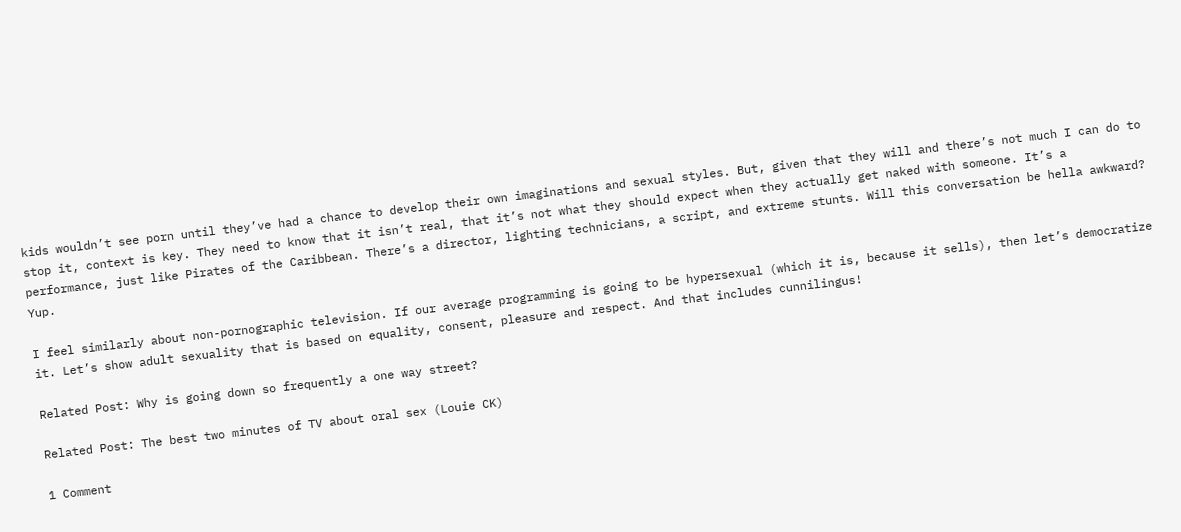kids wouldn’t see porn until they’ve had a chance to develop their own imaginations and sexual styles. But, given that they will and there’s not much I can do to stop it, context is key. They need to know that it isn’t real, that it’s not what they should expect when they actually get naked with someone. It’s a performance, just like Pirates of the Caribbean. There’s a director, lighting technicians, a script, and extreme stunts. Will this conversation be hella awkward? Yup.

I feel similarly about non-pornographic television. If our average programming is going to be hypersexual (which it is, because it sells), then let’s democratize it. Let’s show adult sexuality that is based on equality, consent, pleasure and respect. And that includes cunnilingus!

Related Post: Why is going down so frequently a one way street?

Related Post: The best two minutes of TV about oral sex (Louie CK)

1 Comment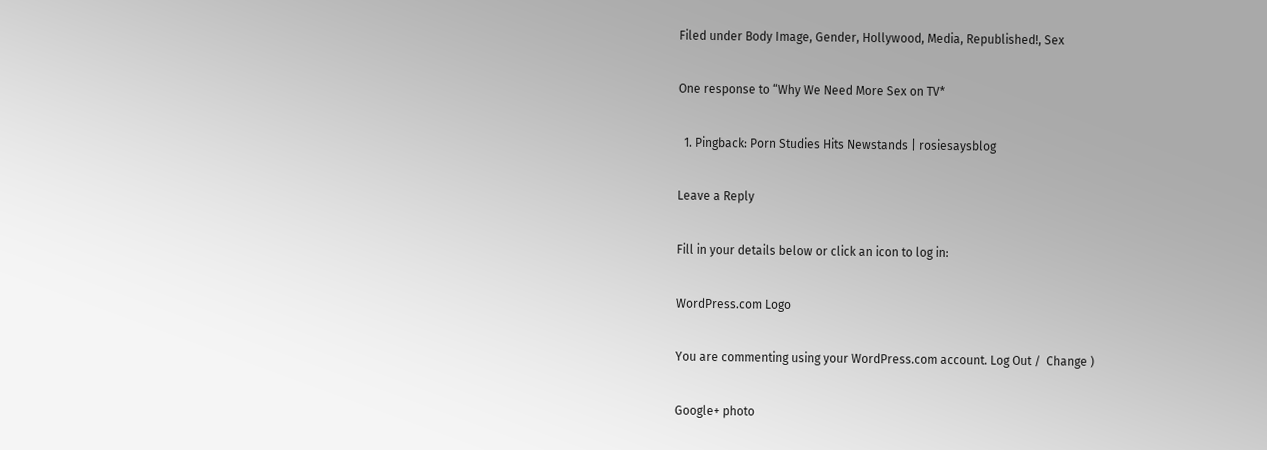Filed under Body Image, Gender, Hollywood, Media, Republished!, Sex

One response to “Why We Need More Sex on TV*

  1. Pingback: Porn Studies Hits Newstands | rosiesaysblog

Leave a Reply

Fill in your details below or click an icon to log in:

WordPress.com Logo

You are commenting using your WordPress.com account. Log Out /  Change )

Google+ photo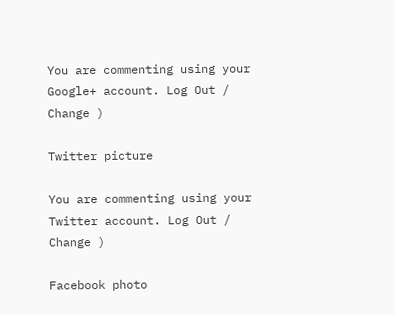You are commenting using your Google+ account. Log Out /  Change )

Twitter picture

You are commenting using your Twitter account. Log Out /  Change )

Facebook photo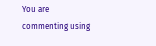You are commenting using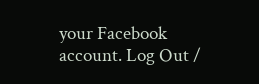your Facebook account. Log Out /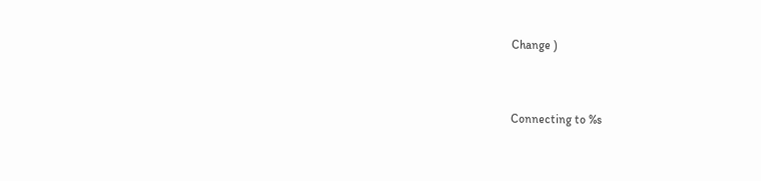Change )


Connecting to %s